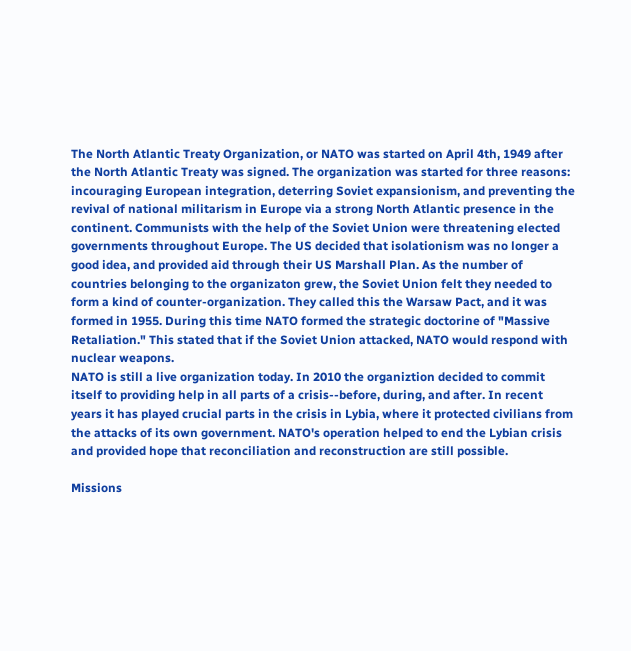The North Atlantic Treaty Organization, or NATO was started on April 4th, 1949 after the North Atlantic Treaty was signed. The organization was started for three reasons: incouraging European integration, deterring Soviet expansionism, and preventing the revival of national militarism in Europe via a strong North Atlantic presence in the continent. Communists with the help of the Soviet Union were threatening elected governments throughout Europe. The US decided that isolationism was no longer a good idea, and provided aid through their US Marshall Plan. As the number of countries belonging to the organizaton grew, the Soviet Union felt they needed to form a kind of counter-organization. They called this the Warsaw Pact, and it was formed in 1955. During this time NATO formed the strategic doctorine of "Massive Retaliation." This stated that if the Soviet Union attacked, NATO would respond with nuclear weapons.
NATO is still a live organization today. In 2010 the organiztion decided to commit itself to providing help in all parts of a crisis--before, during, and after. In recent years it has played crucial parts in the crisis in Lybia, where it protected civilians from the attacks of its own government. NATO's operation helped to end the Lybian crisis and provided hope that reconciliation and reconstruction are still possible.

Missions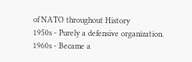of NATO throughout History
1950s - Purely a defensive organization.
1960s - Became a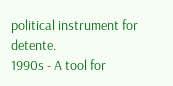political instrument for detente.
1990s - A tool for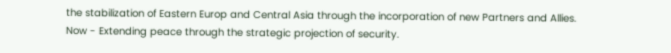the stabilization of Eastern Europ and Central Asia through the incorporation of new Partners and Allies.
Now - Extending peace through the strategic projection of security.